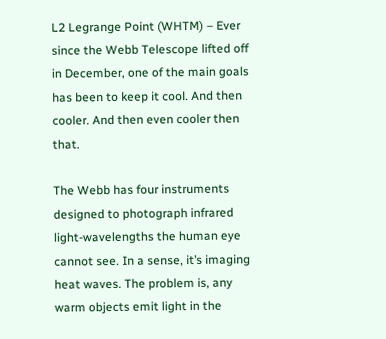L2 Legrange Point (WHTM) – Ever since the Webb Telescope lifted off in December, one of the main goals has been to keep it cool. And then cooler. And then even cooler then that.

The Webb has four instruments designed to photograph infrared light-wavelengths the human eye cannot see. In a sense, it’s imaging heat waves. The problem is, any warm objects emit light in the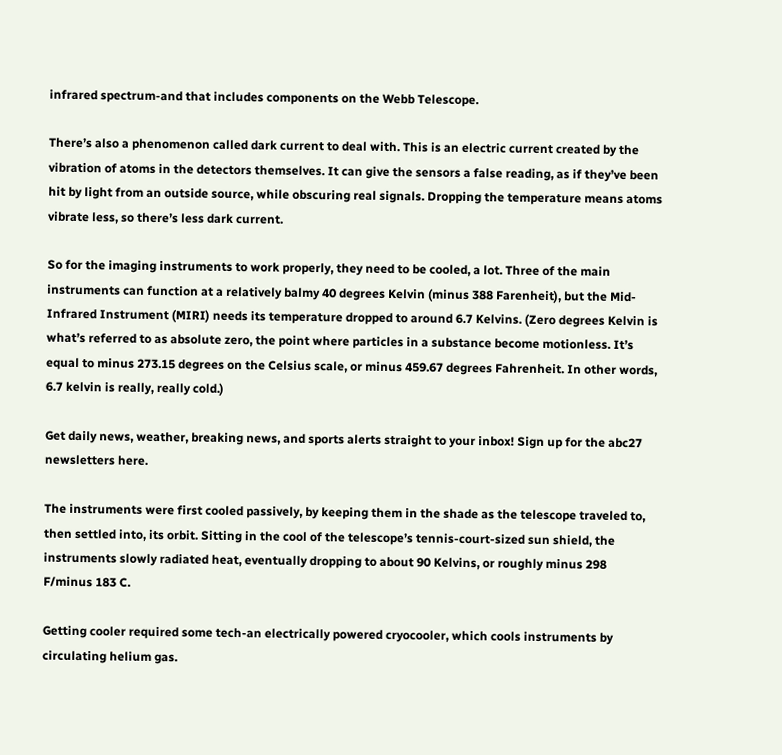infrared spectrum-and that includes components on the Webb Telescope.

There’s also a phenomenon called dark current to deal with. This is an electric current created by the vibration of atoms in the detectors themselves. It can give the sensors a false reading, as if they’ve been hit by light from an outside source, while obscuring real signals. Dropping the temperature means atoms vibrate less, so there’s less dark current.

So for the imaging instruments to work properly, they need to be cooled, a lot. Three of the main instruments can function at a relatively balmy 40 degrees Kelvin (minus 388 Farenheit), but the Mid-Infrared Instrument (MIRI) needs its temperature dropped to around 6.7 Kelvins. (Zero degrees Kelvin is what’s referred to as absolute zero, the point where particles in a substance become motionless. It’s equal to minus 273.15 degrees on the Celsius scale, or minus 459.67 degrees Fahrenheit. In other words, 6.7 kelvin is really, really cold.)

Get daily news, weather, breaking news, and sports alerts straight to your inbox! Sign up for the abc27 newsletters here.

The instruments were first cooled passively, by keeping them in the shade as the telescope traveled to, then settled into, its orbit. Sitting in the cool of the telescope’s tennis-court-sized sun shield, the instruments slowly radiated heat, eventually dropping to about 90 Kelvins, or roughly minus 298 F/minus 183 C.

Getting cooler required some tech-an electrically powered cryocooler, which cools instruments by circulating helium gas.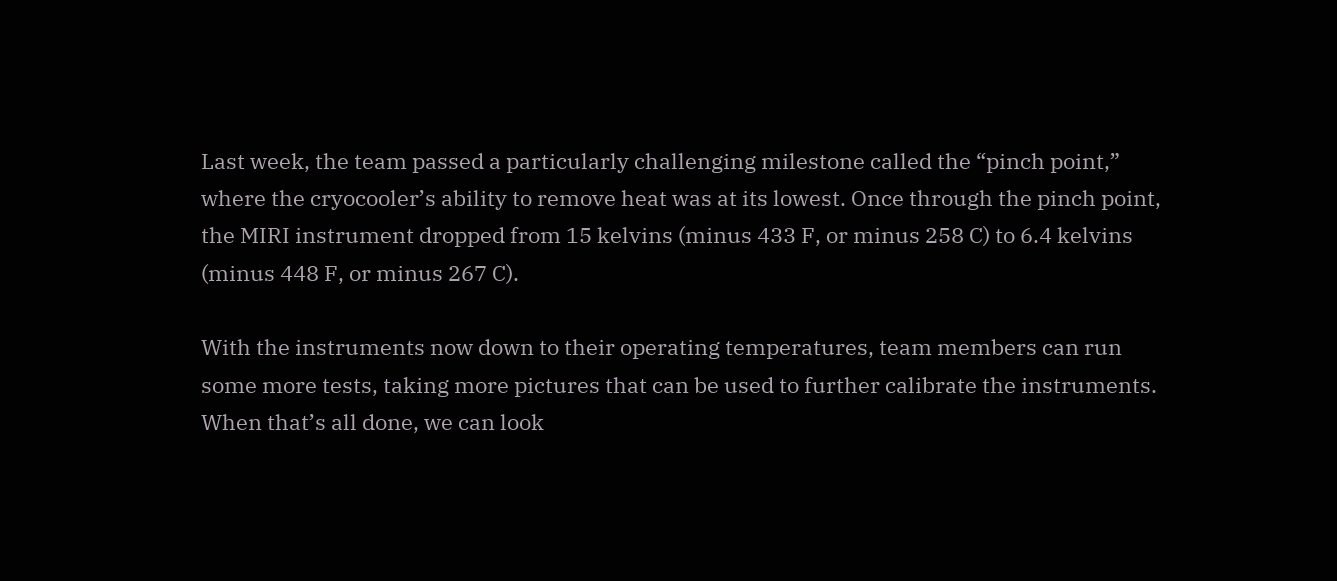Last week, the team passed a particularly challenging milestone called the “pinch point,” where the cryocooler’s ability to remove heat was at its lowest. Once through the pinch point, the MIRI instrument dropped from 15 kelvins (minus 433 F, or minus 258 C) to 6.4 kelvins (minus 448 F, or minus 267 C).

With the instruments now down to their operating temperatures, team members can run some more tests, taking more pictures that can be used to further calibrate the instruments. When that’s all done, we can look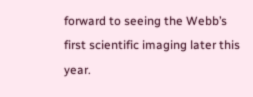forward to seeing the Webb’s first scientific imaging later this year.